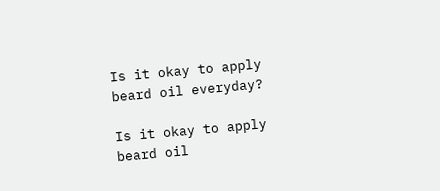Is it okay to apply beard oil everyday?

Is it okay to apply beard oil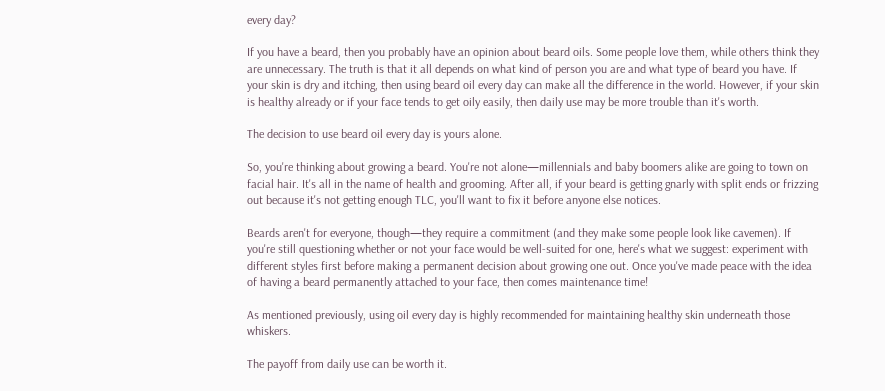every day?

If you have a beard, then you probably have an opinion about beard oils. Some people love them, while others think they are unnecessary. The truth is that it all depends on what kind of person you are and what type of beard you have. If your skin is dry and itching, then using beard oil every day can make all the difference in the world. However, if your skin is healthy already or if your face tends to get oily easily, then daily use may be more trouble than it's worth.

The decision to use beard oil every day is yours alone.

So, you're thinking about growing a beard. You're not alone—millennials and baby boomers alike are going to town on facial hair. It's all in the name of health and grooming. After all, if your beard is getting gnarly with split ends or frizzing out because it's not getting enough TLC, you'll want to fix it before anyone else notices.

Beards aren't for everyone, though—they require a commitment (and they make some people look like cavemen). If you're still questioning whether or not your face would be well-suited for one, here's what we suggest: experiment with different styles first before making a permanent decision about growing one out. Once you've made peace with the idea of having a beard permanently attached to your face, then comes maintenance time!

As mentioned previously, using oil every day is highly recommended for maintaining healthy skin underneath those whiskers.

The payoff from daily use can be worth it.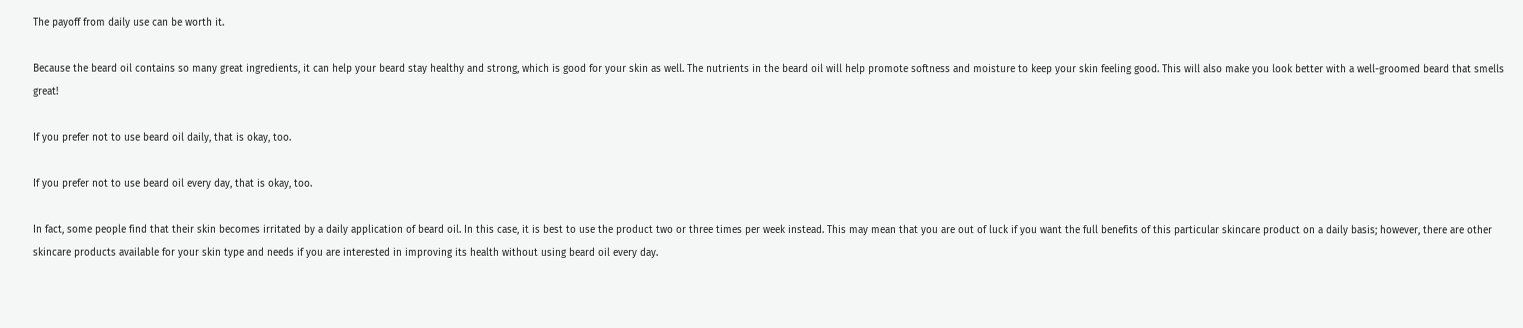The payoff from daily use can be worth it.

Because the beard oil contains so many great ingredients, it can help your beard stay healthy and strong, which is good for your skin as well. The nutrients in the beard oil will help promote softness and moisture to keep your skin feeling good. This will also make you look better with a well-groomed beard that smells great!

If you prefer not to use beard oil daily, that is okay, too.

If you prefer not to use beard oil every day, that is okay, too.

In fact, some people find that their skin becomes irritated by a daily application of beard oil. In this case, it is best to use the product two or three times per week instead. This may mean that you are out of luck if you want the full benefits of this particular skincare product on a daily basis; however, there are other skincare products available for your skin type and needs if you are interested in improving its health without using beard oil every day.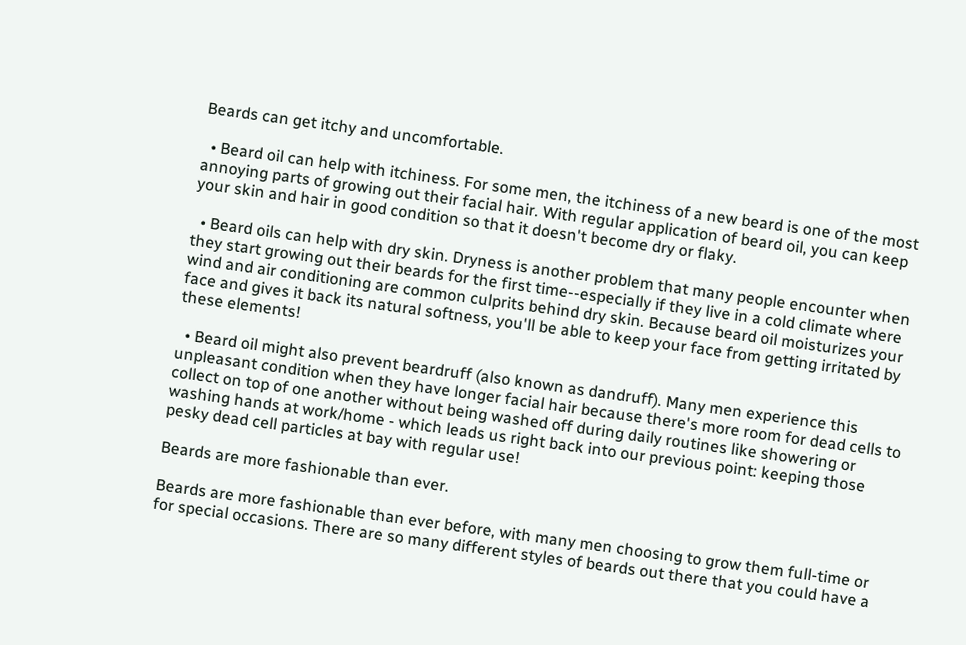Beards can get itchy and uncomfortable.

  • Beard oil can help with itchiness. For some men, the itchiness of a new beard is one of the most annoying parts of growing out their facial hair. With regular application of beard oil, you can keep your skin and hair in good condition so that it doesn't become dry or flaky.

  • Beard oils can help with dry skin. Dryness is another problem that many people encounter when they start growing out their beards for the first time--especially if they live in a cold climate where wind and air conditioning are common culprits behind dry skin. Because beard oil moisturizes your face and gives it back its natural softness, you'll be able to keep your face from getting irritated by these elements!

  • Beard oil might also prevent beardruff (also known as dandruff). Many men experience this unpleasant condition when they have longer facial hair because there's more room for dead cells to collect on top of one another without being washed off during daily routines like showering or washing hands at work/home - which leads us right back into our previous point: keeping those pesky dead cell particles at bay with regular use!

Beards are more fashionable than ever.

Beards are more fashionable than ever before, with many men choosing to grow them full-time or for special occasions. There are so many different styles of beards out there that you could have a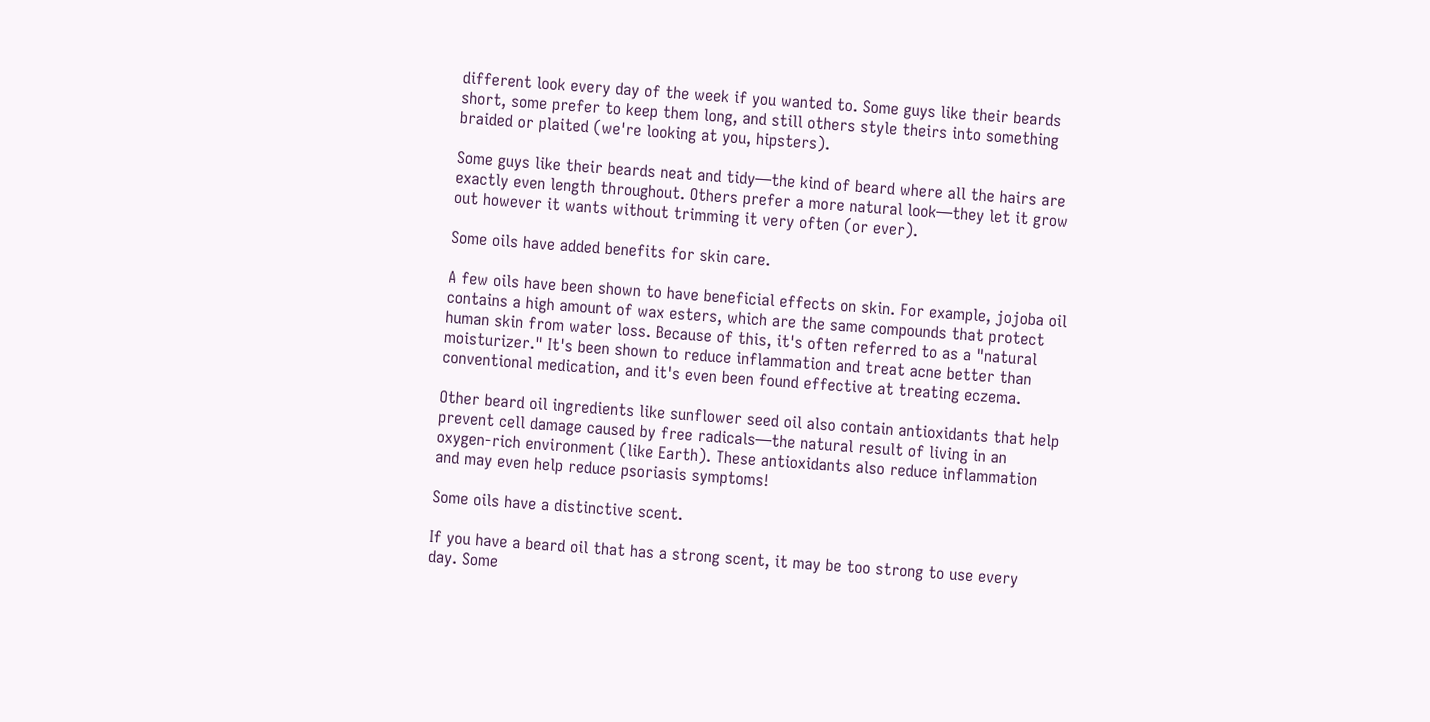different look every day of the week if you wanted to. Some guys like their beards short, some prefer to keep them long, and still others style theirs into something braided or plaited (we're looking at you, hipsters).

Some guys like their beards neat and tidy—the kind of beard where all the hairs are exactly even length throughout. Others prefer a more natural look—they let it grow out however it wants without trimming it very often (or ever).

Some oils have added benefits for skin care.

A few oils have been shown to have beneficial effects on skin. For example, jojoba oil contains a high amount of wax esters, which are the same compounds that protect human skin from water loss. Because of this, it's often referred to as a "natural moisturizer." It's been shown to reduce inflammation and treat acne better than conventional medication, and it's even been found effective at treating eczema.

Other beard oil ingredients like sunflower seed oil also contain antioxidants that help prevent cell damage caused by free radicals—the natural result of living in an oxygen-rich environment (like Earth). These antioxidants also reduce inflammation and may even help reduce psoriasis symptoms!

Some oils have a distinctive scent.

If you have a beard oil that has a strong scent, it may be too strong to use every day. Some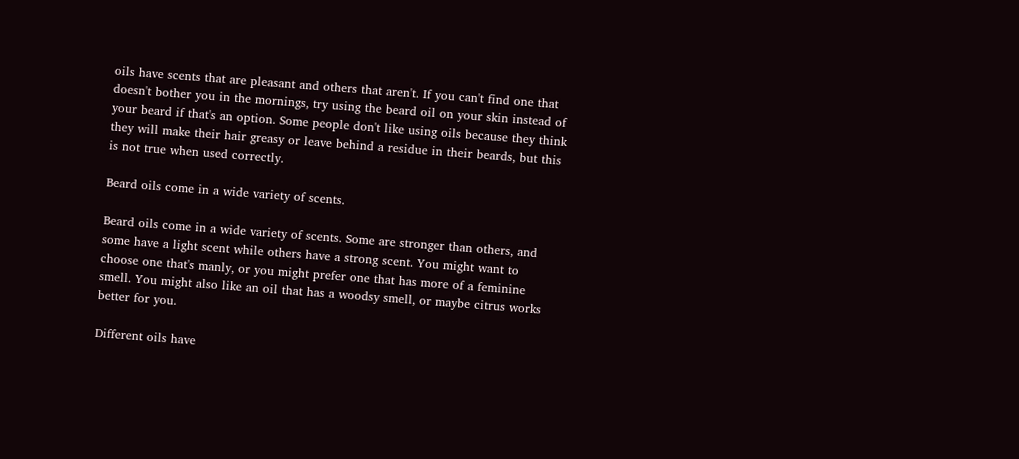oils have scents that are pleasant and others that aren't. If you can't find one that doesn't bother you in the mornings, try using the beard oil on your skin instead of your beard if that's an option. Some people don't like using oils because they think they will make their hair greasy or leave behind a residue in their beards, but this is not true when used correctly.

Beard oils come in a wide variety of scents.

Beard oils come in a wide variety of scents. Some are stronger than others, and some have a light scent while others have a strong scent. You might want to choose one that's manly, or you might prefer one that has more of a feminine smell. You might also like an oil that has a woodsy smell, or maybe citrus works better for you.

Different oils have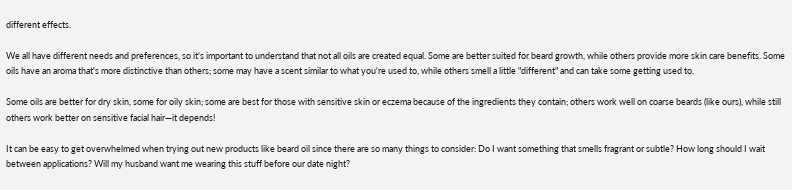different effects.

We all have different needs and preferences, so it's important to understand that not all oils are created equal. Some are better suited for beard growth, while others provide more skin care benefits. Some oils have an aroma that's more distinctive than others; some may have a scent similar to what you're used to, while others smell a little "different" and can take some getting used to.

Some oils are better for dry skin, some for oily skin; some are best for those with sensitive skin or eczema because of the ingredients they contain; others work well on coarse beards (like ours), while still others work better on sensitive facial hair—it depends!

It can be easy to get overwhelmed when trying out new products like beard oil since there are so many things to consider: Do I want something that smells fragrant or subtle? How long should I wait between applications? Will my husband want me wearing this stuff before our date night?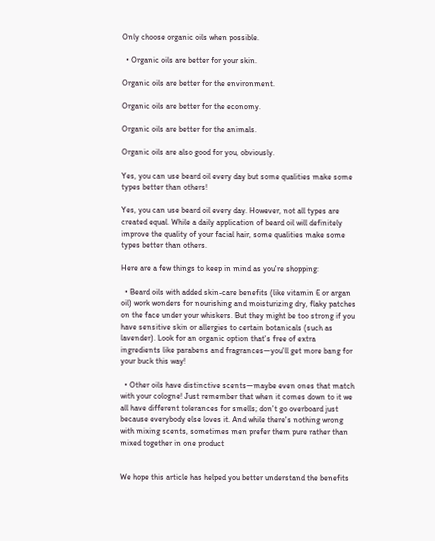Only choose organic oils when possible.

  • Organic oils are better for your skin.

Organic oils are better for the environment.

Organic oils are better for the economy.

Organic oils are better for the animals.

Organic oils are also good for you, obviously.

Yes, you can use beard oil every day but some qualities make some types better than others!

Yes, you can use beard oil every day. However, not all types are created equal. While a daily application of beard oil will definitely improve the quality of your facial hair, some qualities make some types better than others.

Here are a few things to keep in mind as you're shopping:

  • Beard oils with added skin-care benefits (like vitamin E or argan oil) work wonders for nourishing and moisturizing dry, flaky patches on the face under your whiskers. But they might be too strong if you have sensitive skin or allergies to certain botanicals (such as lavender). Look for an organic option that's free of extra ingredients like parabens and fragrances—you'll get more bang for your buck this way!

  • Other oils have distinctive scents—maybe even ones that match with your cologne! Just remember that when it comes down to it we all have different tolerances for smells; don't go overboard just because everybody else loves it. And while there's nothing wrong with mixing scents, sometimes men prefer them pure rather than mixed together in one product


We hope this article has helped you better understand the benefits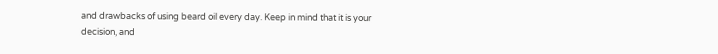and drawbacks of using beard oil every day. Keep in mind that it is your decision, and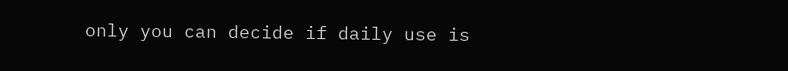only you can decide if daily use is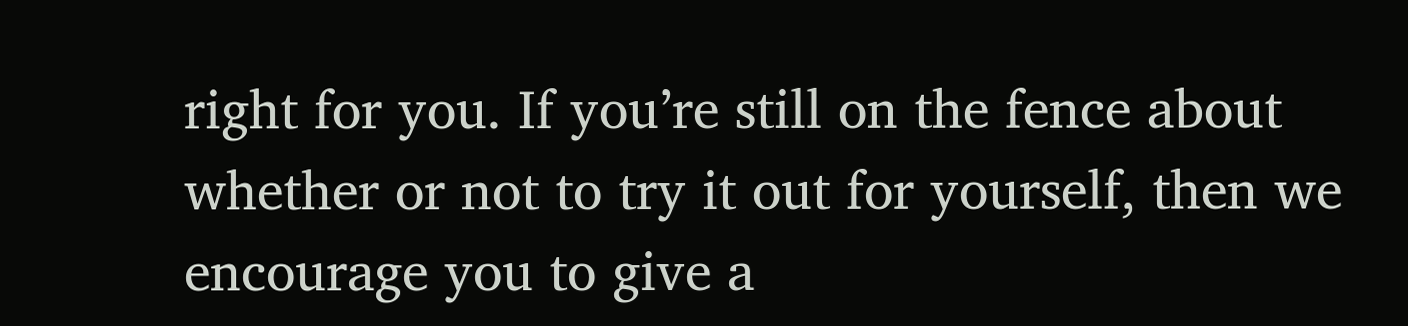right for you. If you’re still on the fence about whether or not to try it out for yourself, then we encourage you to give a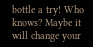bottle a try! Who knows? Maybe it will change your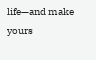life—and make yours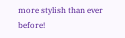more stylish than ever before!